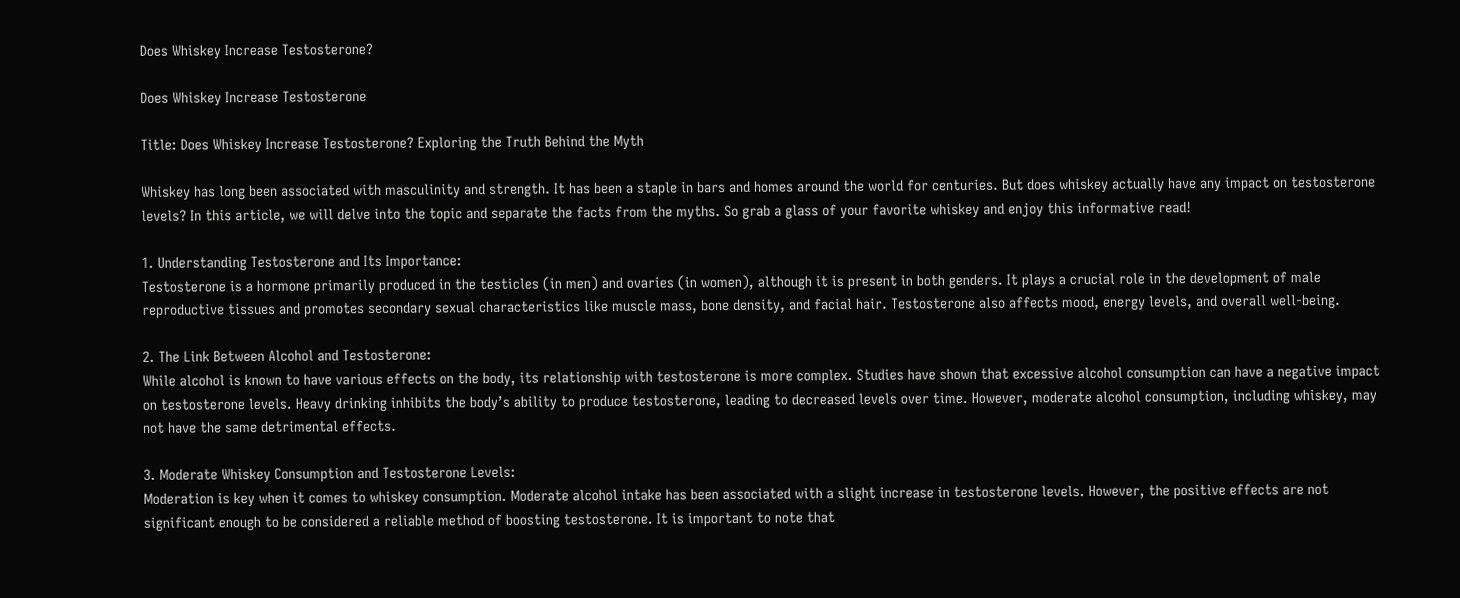Does Whiskey Increase Testosterone?

Does Whiskey Increase Testosterone

Title: Does Whiskey Increase Testosterone? Exploring the Truth Behind the Myth

Whiskey has long been associated with masculinity and strength. It has been a staple in bars and homes around the world for centuries. But does whiskey actually have any impact on testosterone levels? In this article, we will delve into the topic and separate the facts from the myths. So grab a glass of your favorite whiskey and enjoy this informative read!

1. Understanding Testosterone and Its Importance:
Testosterone is a hormone primarily produced in the testicles (in men) and ovaries (in women), although it is present in both genders. It plays a crucial role in the development of male reproductive tissues and promotes secondary sexual characteristics like muscle mass, bone density, and facial hair. Testosterone also affects mood, energy levels, and overall well-being.

2. The Link Between Alcohol and Testosterone:
While alcohol is known to have various effects on the body, its relationship with testosterone is more complex. Studies have shown that excessive alcohol consumption can have a negative impact on testosterone levels. Heavy drinking inhibits the body’s ability to produce testosterone, leading to decreased levels over time. However, moderate alcohol consumption, including whiskey, may not have the same detrimental effects.

3. Moderate Whiskey Consumption and Testosterone Levels:
Moderation is key when it comes to whiskey consumption. Moderate alcohol intake has been associated with a slight increase in testosterone levels. However, the positive effects are not significant enough to be considered a reliable method of boosting testosterone. It is important to note that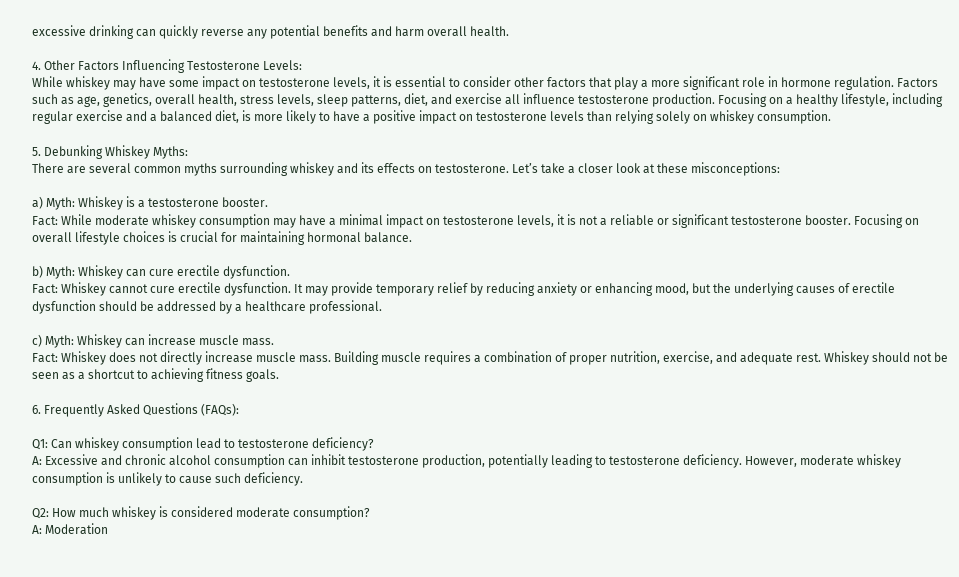excessive drinking can quickly reverse any potential benefits and harm overall health.

4. Other Factors Influencing Testosterone Levels:
While whiskey may have some impact on testosterone levels, it is essential to consider other factors that play a more significant role in hormone regulation. Factors such as age, genetics, overall health, stress levels, sleep patterns, diet, and exercise all influence testosterone production. Focusing on a healthy lifestyle, including regular exercise and a balanced diet, is more likely to have a positive impact on testosterone levels than relying solely on whiskey consumption.

5. Debunking Whiskey Myths:
There are several common myths surrounding whiskey and its effects on testosterone. Let’s take a closer look at these misconceptions:

a) Myth: Whiskey is a testosterone booster.
Fact: While moderate whiskey consumption may have a minimal impact on testosterone levels, it is not a reliable or significant testosterone booster. Focusing on overall lifestyle choices is crucial for maintaining hormonal balance.

b) Myth: Whiskey can cure erectile dysfunction.
Fact: Whiskey cannot cure erectile dysfunction. It may provide temporary relief by reducing anxiety or enhancing mood, but the underlying causes of erectile dysfunction should be addressed by a healthcare professional.

c) Myth: Whiskey can increase muscle mass.
Fact: Whiskey does not directly increase muscle mass. Building muscle requires a combination of proper nutrition, exercise, and adequate rest. Whiskey should not be seen as a shortcut to achieving fitness goals.

6. Frequently Asked Questions (FAQs):

Q1: Can whiskey consumption lead to testosterone deficiency?
A: Excessive and chronic alcohol consumption can inhibit testosterone production, potentially leading to testosterone deficiency. However, moderate whiskey consumption is unlikely to cause such deficiency.

Q2: How much whiskey is considered moderate consumption?
A: Moderation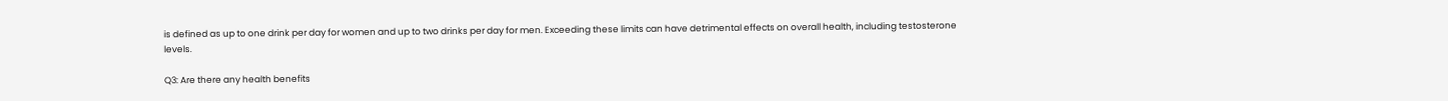is defined as up to one drink per day for women and up to two drinks per day for men. Exceeding these limits can have detrimental effects on overall health, including testosterone levels.

Q3: Are there any health benefits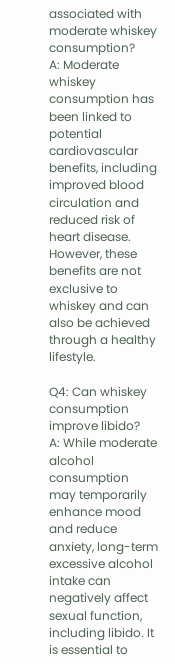associated with moderate whiskey consumption?
A: Moderate whiskey consumption has been linked to potential cardiovascular benefits, including improved blood circulation and reduced risk of heart disease. However, these benefits are not exclusive to whiskey and can also be achieved through a healthy lifestyle.

Q4: Can whiskey consumption improve libido?
A: While moderate alcohol consumption may temporarily enhance mood and reduce anxiety, long-term excessive alcohol intake can negatively affect sexual function, including libido. It is essential to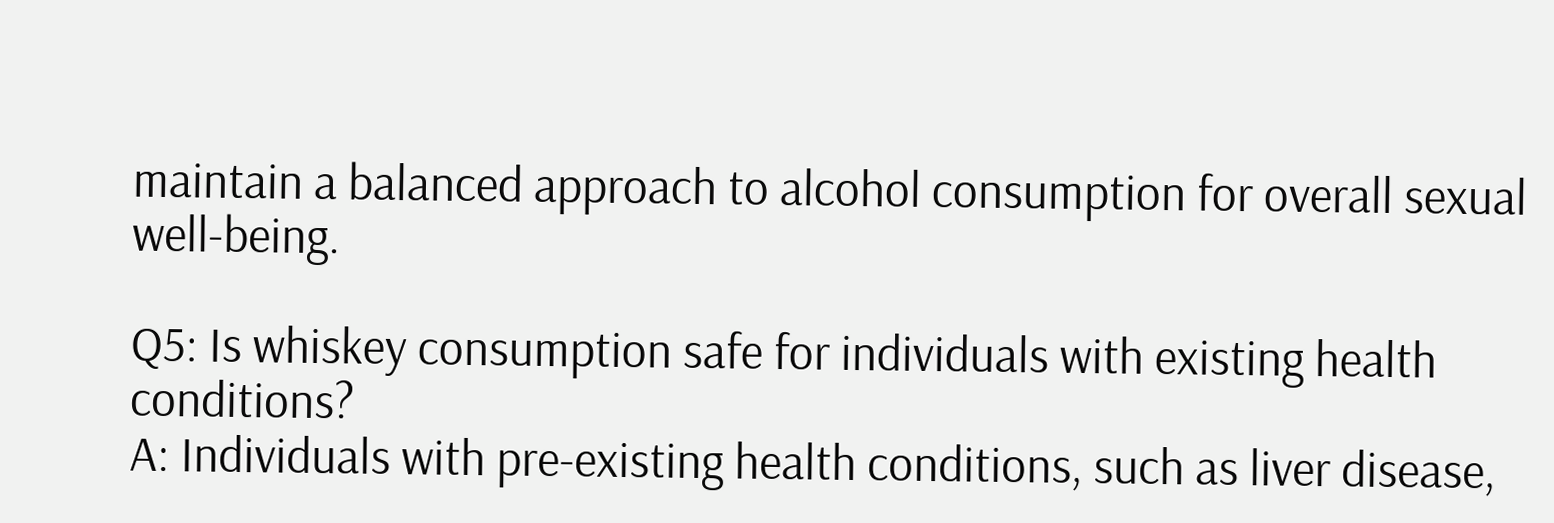maintain a balanced approach to alcohol consumption for overall sexual well-being.

Q5: Is whiskey consumption safe for individuals with existing health conditions?
A: Individuals with pre-existing health conditions, such as liver disease,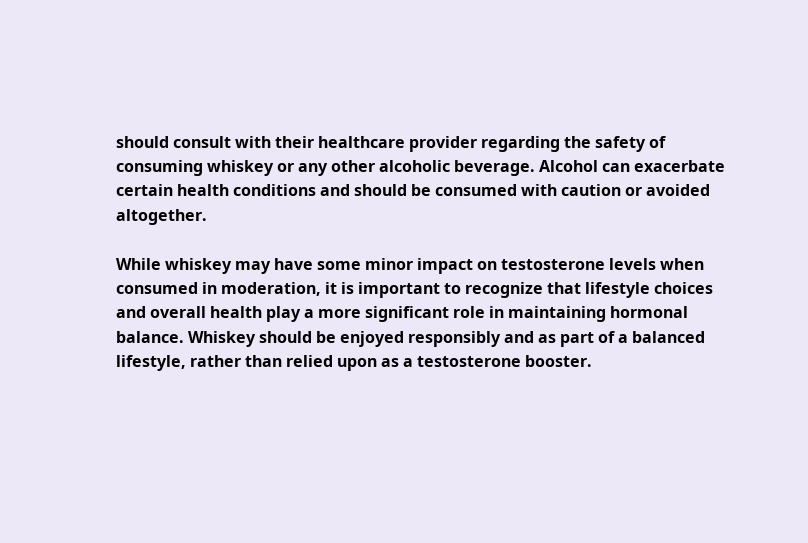should consult with their healthcare provider regarding the safety of consuming whiskey or any other alcoholic beverage. Alcohol can exacerbate certain health conditions and should be consumed with caution or avoided altogether.

While whiskey may have some minor impact on testosterone levels when consumed in moderation, it is important to recognize that lifestyle choices and overall health play a more significant role in maintaining hormonal balance. Whiskey should be enjoyed responsibly and as part of a balanced lifestyle, rather than relied upon as a testosterone booster.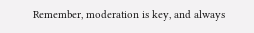Remember, moderation is key, and always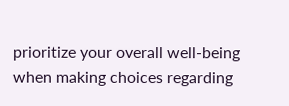prioritize your overall well-being when making choices regarding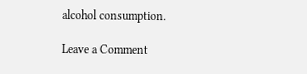alcohol consumption.

Leave a Comment